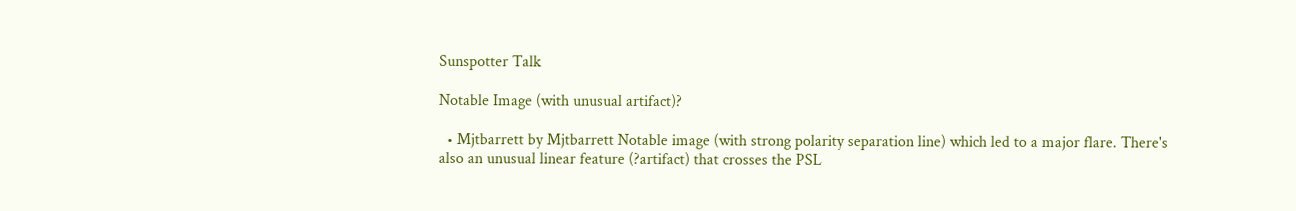Sunspotter Talk

Notable Image (with unusual artifact)?

  • Mjtbarrett by Mjtbarrett Notable image (with strong polarity separation line) which led to a major flare. There's also an unusual linear feature (?artifact) that crosses the PSL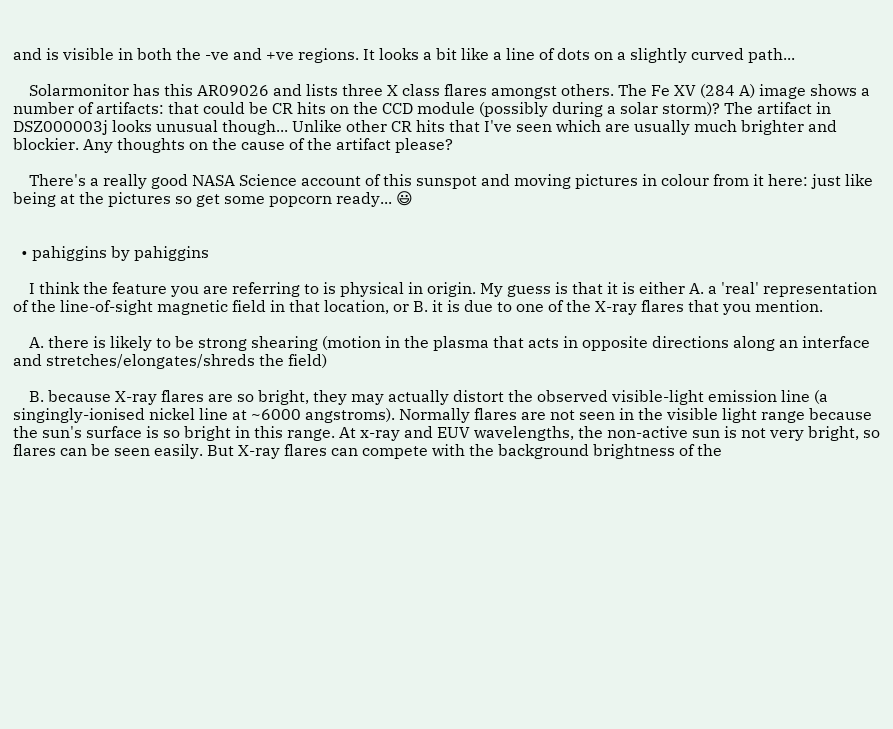and is visible in both the -ve and +ve regions. It looks a bit like a line of dots on a slightly curved path...

    Solarmonitor has this AR09026 and lists three X class flares amongst others. The Fe XV (284 A) image shows a number of artifacts: that could be CR hits on the CCD module (possibly during a solar storm)? The artifact in DSZ000003j looks unusual though... Unlike other CR hits that I've seen which are usually much brighter and blockier. Any thoughts on the cause of the artifact please?

    There's a really good NASA Science account of this sunspot and moving pictures in colour from it here: just like being at the pictures so get some popcorn ready... 😃


  • pahiggins by pahiggins

    I think the feature you are referring to is physical in origin. My guess is that it is either A. a 'real' representation of the line-of-sight magnetic field in that location, or B. it is due to one of the X-ray flares that you mention.

    A. there is likely to be strong shearing (motion in the plasma that acts in opposite directions along an interface and stretches/elongates/shreds the field)

    B. because X-ray flares are so bright, they may actually distort the observed visible-light emission line (a singingly-ionised nickel line at ~6000 angstroms). Normally flares are not seen in the visible light range because the sun's surface is so bright in this range. At x-ray and EUV wavelengths, the non-active sun is not very bright, so flares can be seen easily. But X-ray flares can compete with the background brightness of the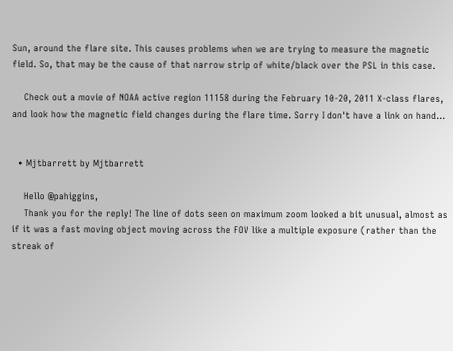Sun, around the flare site. This causes problems when we are trying to measure the magnetic field. So, that may be the cause of that narrow strip of white/black over the PSL in this case.

    Check out a movie of NOAA active region 11158 during the February 10-20, 2011 X-class flares, and look how the magnetic field changes during the flare time. Sorry I don't have a link on hand...


  • Mjtbarrett by Mjtbarrett

    Hello @pahiggins,
    Thank you for the reply! The line of dots seen on maximum zoom looked a bit unusual, almost as if it was a fast moving object moving across the FOV like a multiple exposure (rather than the streak of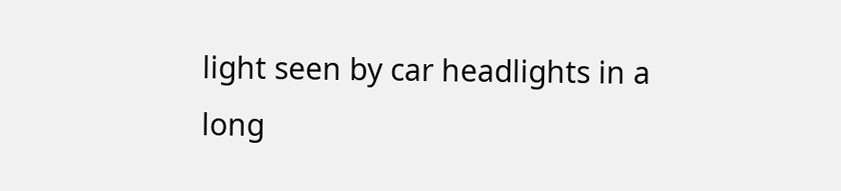light seen by car headlights in a long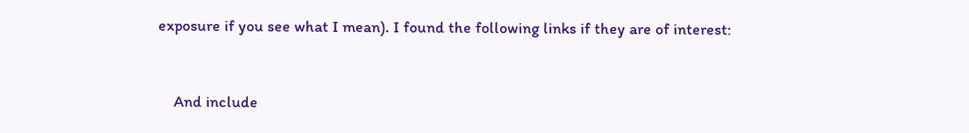exposure if you see what I mean). I found the following links if they are of interest:



    And include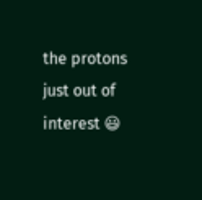the protons just out of interest 😃